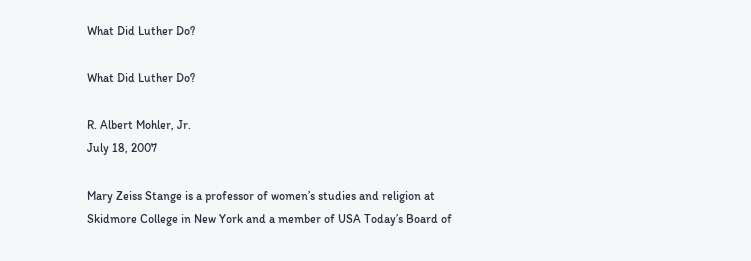What Did Luther Do?

What Did Luther Do?

R. Albert Mohler, Jr.
July 18, 2007

Mary Zeiss Stange is a professor of women’s studies and religion at Skidmore College in New York and a member of USA Today’s Board of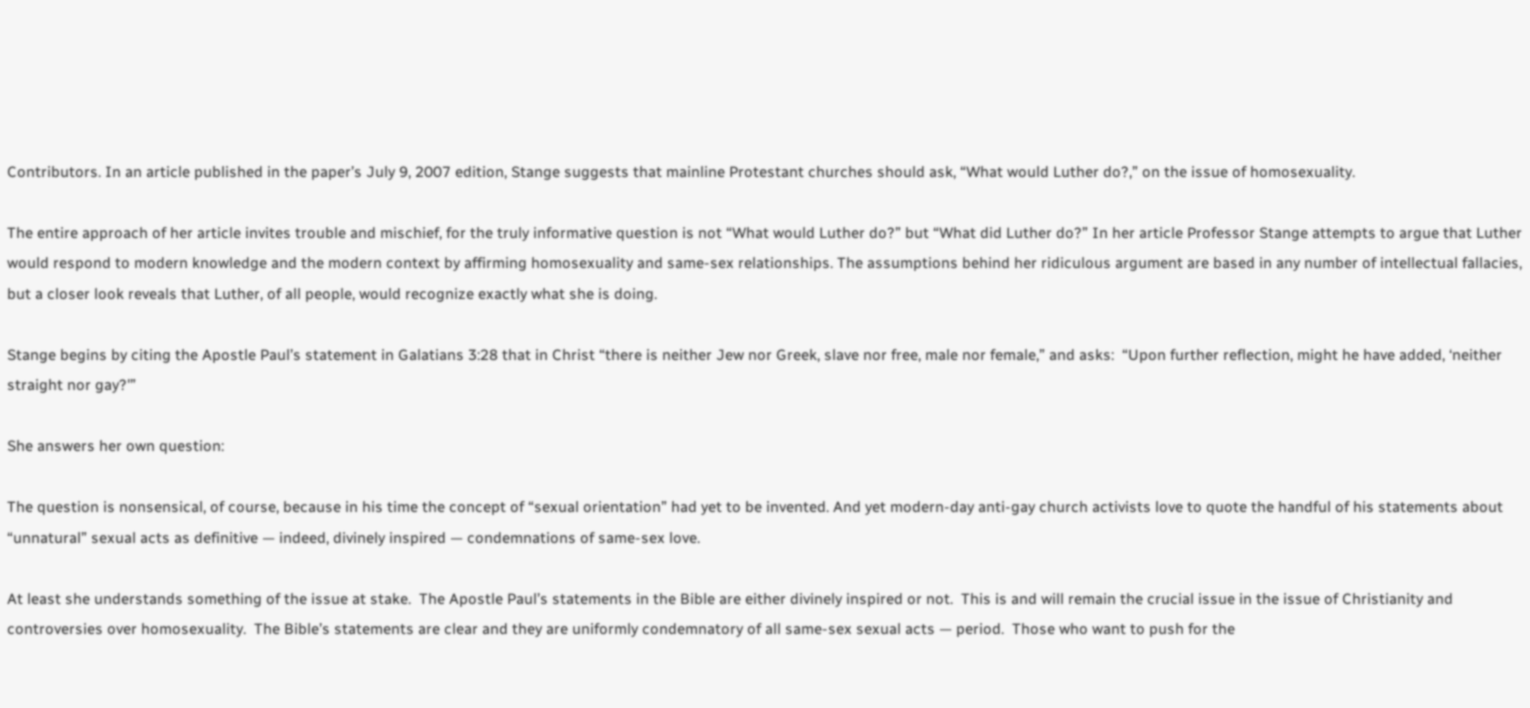Contributors. In an article published in the paper’s July 9, 2007 edition, Stange suggests that mainline Protestant churches should ask, “What would Luther do?,” on the issue of homosexuality.

The entire approach of her article invites trouble and mischief, for the truly informative question is not “What would Luther do?” but “What did Luther do?” In her article Professor Stange attempts to argue that Luther would respond to modern knowledge and the modern context by affirming homosexuality and same-sex relationships. The assumptions behind her ridiculous argument are based in any number of intellectual fallacies, but a closer look reveals that Luther, of all people, would recognize exactly what she is doing.

Stange begins by citing the Apostle Paul’s statement in Galatians 3:28 that in Christ “there is neither Jew nor Greek, slave nor free, male nor female,” and asks:  “Upon further reflection, might he have added, ‘neither straight nor gay?'”

She answers her own question:

The question is nonsensical, of course, because in his time the concept of “sexual orientation” had yet to be invented. And yet modern-day anti-gay church activists love to quote the handful of his statements about “unnatural” sexual acts as definitive — indeed, divinely inspired — condemnations of same-sex love.

At least she understands something of the issue at stake.  The Apostle Paul’s statements in the Bible are either divinely inspired or not.  This is and will remain the crucial issue in the issue of Christianity and controversies over homosexuality.  The Bible’s statements are clear and they are uniformly condemnatory of all same-sex sexual acts — period.  Those who want to push for the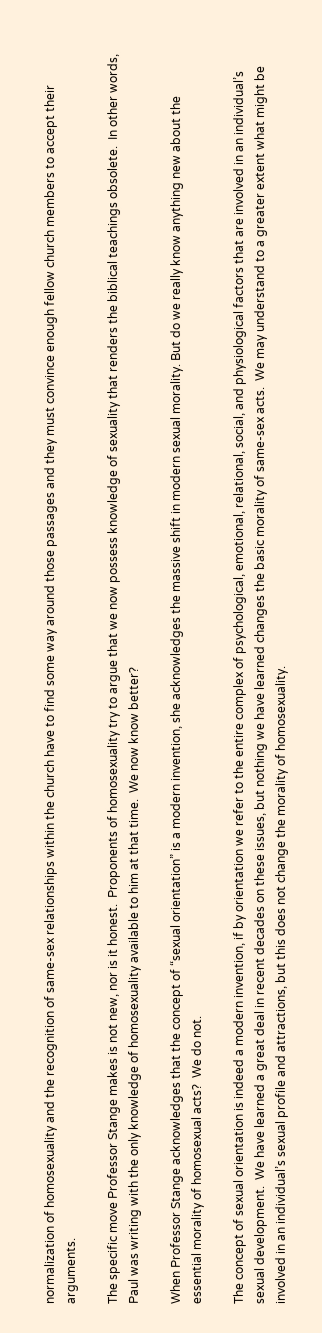normalization of homosexuality and the recognition of same-sex relationships within the church have to find some way around those passages and they must convince enough fellow church members to accept their arguments.

The specific move Professor Stange makes is not new, nor is it honest.  Proponents of homosexuality try to argue that we now possess knowledge of sexuality that renders the biblical teachings obsolete.  In other words, Paul was writing with the only knowledge of homosexuality available to him at that time.  We now know better?

When Professor Stange acknowledges that the concept of “sexual orientation” is a modern invention, she acknowledges the massive shift in modern sexual morality. But do we really know anything new about the essential morality of homosexual acts?  We do not.

The concept of sexual orientation is indeed a modern invention, if by orientation we refer to the entire complex of psychological, emotional, relational, social, and physiological factors that are involved in an individual’s sexual development.  We have learned a great deal in recent decades on these issues, but nothing we have learned changes the basic morality of same-sex acts.  We may understand to a greater extent what might be involved in an individual’s sexual profile and attractions, but this does not change the morality of homosexuality.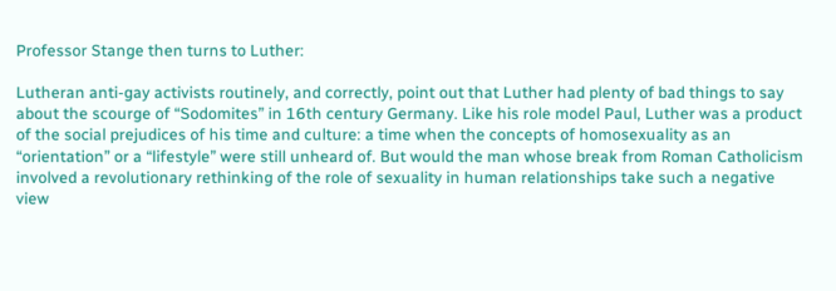Professor Stange then turns to Luther:

Lutheran anti-gay activists routinely, and correctly, point out that Luther had plenty of bad things to say about the scourge of “Sodomites” in 16th century Germany. Like his role model Paul, Luther was a product of the social prejudices of his time and culture: a time when the concepts of homosexuality as an “orientation” or a “lifestyle” were still unheard of. But would the man whose break from Roman Catholicism involved a revolutionary rethinking of the role of sexuality in human relationships take such a negative view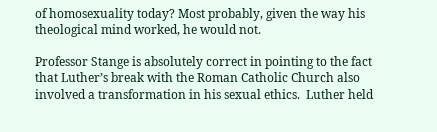of homosexuality today? Most probably, given the way his theological mind worked, he would not.

Professor Stange is absolutely correct in pointing to the fact that Luther’s break with the Roman Catholic Church also involved a transformation in his sexual ethics.  Luther held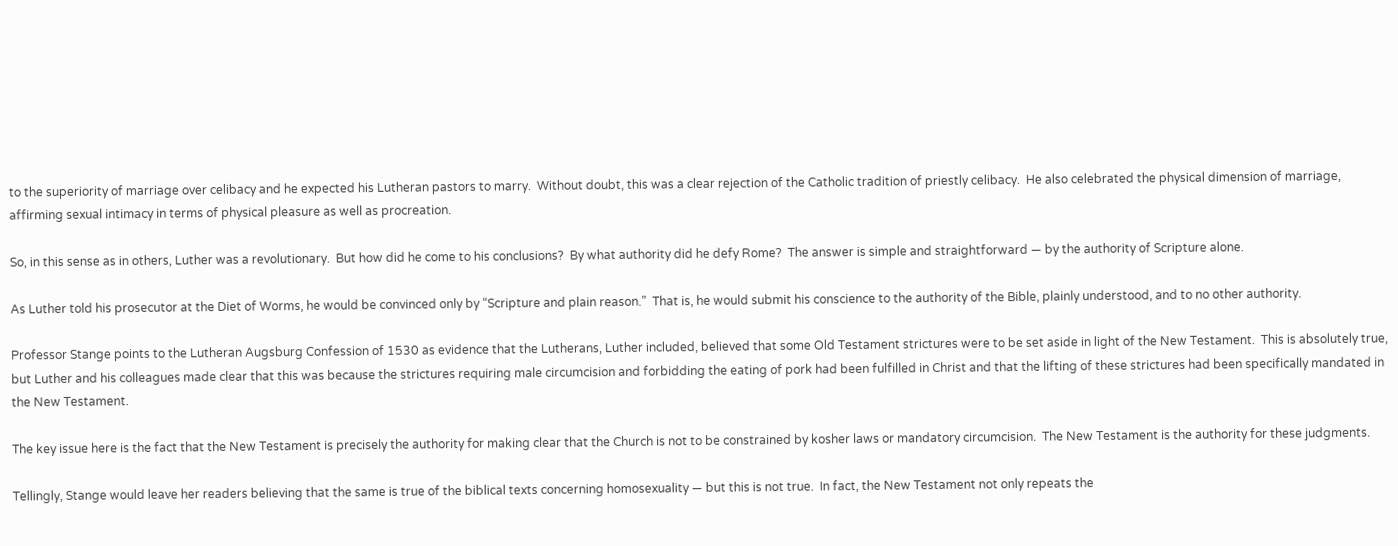to the superiority of marriage over celibacy and he expected his Lutheran pastors to marry.  Without doubt, this was a clear rejection of the Catholic tradition of priestly celibacy.  He also celebrated the physical dimension of marriage, affirming sexual intimacy in terms of physical pleasure as well as procreation.

So, in this sense as in others, Luther was a revolutionary.  But how did he come to his conclusions?  By what authority did he defy Rome?  The answer is simple and straightforward — by the authority of Scripture alone.

As Luther told his prosecutor at the Diet of Worms, he would be convinced only by “Scripture and plain reason.”  That is, he would submit his conscience to the authority of the Bible, plainly understood, and to no other authority.

Professor Stange points to the Lutheran Augsburg Confession of 1530 as evidence that the Lutherans, Luther included, believed that some Old Testament strictures were to be set aside in light of the New Testament.  This is absolutely true, but Luther and his colleagues made clear that this was because the strictures requiring male circumcision and forbidding the eating of pork had been fulfilled in Christ and that the lifting of these strictures had been specifically mandated in the New Testament.

The key issue here is the fact that the New Testament is precisely the authority for making clear that the Church is not to be constrained by kosher laws or mandatory circumcision.  The New Testament is the authority for these judgments.

Tellingly, Stange would leave her readers believing that the same is true of the biblical texts concerning homosexuality — but this is not true.  In fact, the New Testament not only repeats the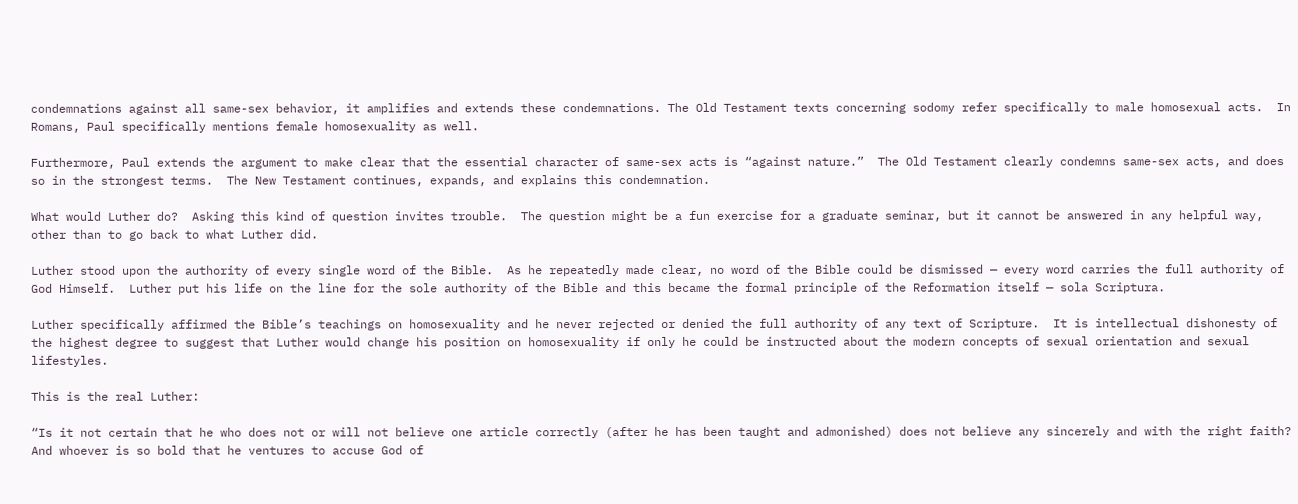condemnations against all same-sex behavior, it amplifies and extends these condemnations. The Old Testament texts concerning sodomy refer specifically to male homosexual acts.  In Romans, Paul specifically mentions female homosexuality as well.

Furthermore, Paul extends the argument to make clear that the essential character of same-sex acts is “against nature.”  The Old Testament clearly condemns same-sex acts, and does so in the strongest terms.  The New Testament continues, expands, and explains this condemnation.

What would Luther do?  Asking this kind of question invites trouble.  The question might be a fun exercise for a graduate seminar, but it cannot be answered in any helpful way, other than to go back to what Luther did.

Luther stood upon the authority of every single word of the Bible.  As he repeatedly made clear, no word of the Bible could be dismissed — every word carries the full authority of God Himself.  Luther put his life on the line for the sole authority of the Bible and this became the formal principle of the Reformation itself — sola Scriptura.

Luther specifically affirmed the Bible’s teachings on homosexuality and he never rejected or denied the full authority of any text of Scripture.  It is intellectual dishonesty of the highest degree to suggest that Luther would change his position on homosexuality if only he could be instructed about the modern concepts of sexual orientation and sexual lifestyles.

This is the real Luther:

“Is it not certain that he who does not or will not believe one article correctly (after he has been taught and admonished) does not believe any sincerely and with the right faith? And whoever is so bold that he ventures to accuse God of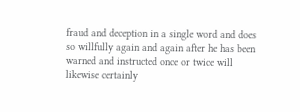fraud and deception in a single word and does so willfully again and again after he has been warned and instructed once or twice will likewise certainly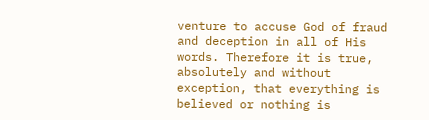venture to accuse God of fraud and deception in all of His words. Therefore it is true, absolutely and without exception, that everything is believed or nothing is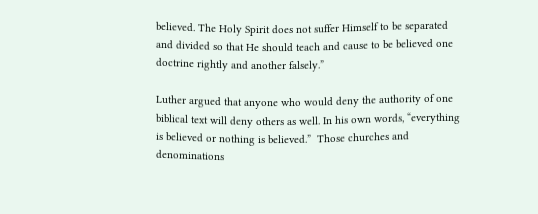believed. The Holy Spirit does not suffer Himself to be separated and divided so that He should teach and cause to be believed one doctrine rightly and another falsely.”

Luther argued that anyone who would deny the authority of one biblical text will deny others as well. In his own words, “everything is believed or nothing is believed.”  Those churches and denominations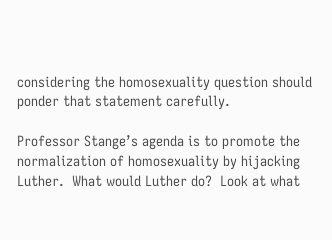considering the homosexuality question should ponder that statement carefully.

Professor Stange’s agenda is to promote the normalization of homosexuality by hijacking Luther.  What would Luther do?  Look at what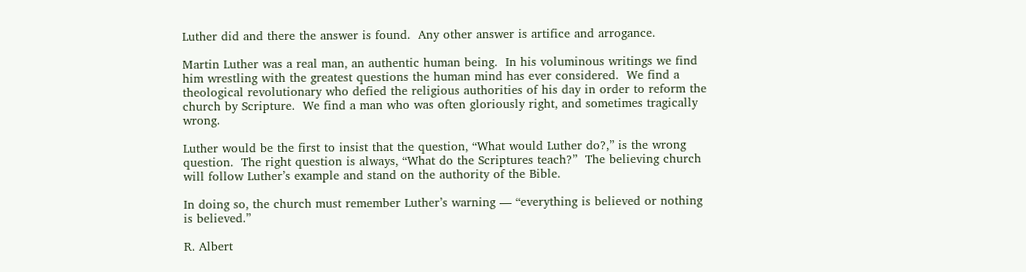Luther did and there the answer is found.  Any other answer is artifice and arrogance.

Martin Luther was a real man, an authentic human being.  In his voluminous writings we find him wrestling with the greatest questions the human mind has ever considered.  We find a theological revolutionary who defied the religious authorities of his day in order to reform the church by Scripture.  We find a man who was often gloriously right, and sometimes tragically wrong.

Luther would be the first to insist that the question, “What would Luther do?,” is the wrong question.  The right question is always, “What do the Scriptures teach?”  The believing church will follow Luther’s example and stand on the authority of the Bible.

In doing so, the church must remember Luther’s warning — “everything is believed or nothing is believed.”

R. Albert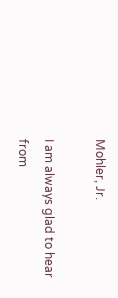Mohler, Jr.

I am always glad to hear from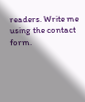readers. Write me using the contact form.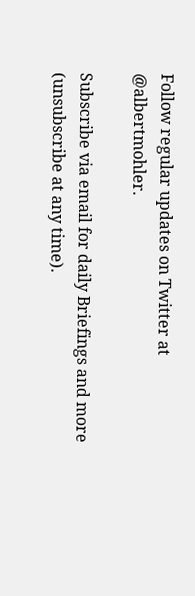Follow regular updates on Twitter at @albertmohler.

Subscribe via email for daily Briefings and more (unsubscribe at any time).